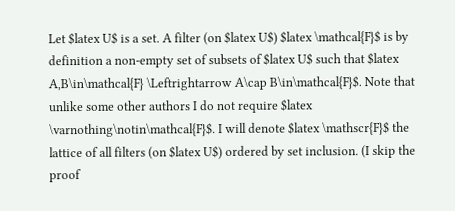Let $latex U$ is a set. A filter (on $latex U$) $latex \mathcal{F}$ is by definition a non-empty set of subsets of $latex U$ such that $latex A,B\in\mathcal{F} \Leftrightarrow A\cap B\in\mathcal{F}$. Note that unlike some other authors I do not require $latex \varnothing\notin\mathcal{F}$. I will denote $latex \mathscr{F}$ the lattice of all filters (on $latex U$) ordered by set inclusion. (I skip the proof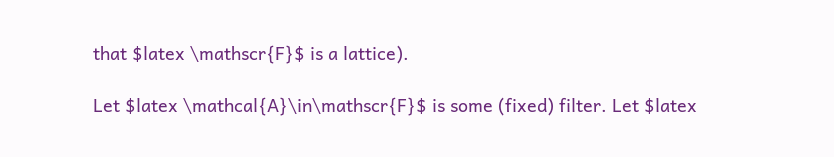that $latex \mathscr{F}$ is a lattice).

Let $latex \mathcal{A}\in\mathscr{F}$ is some (fixed) filter. Let $latex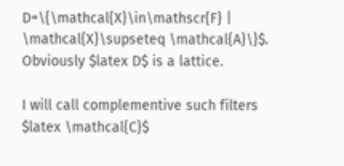D=\{\mathcal{X}\in\mathscr{F} | \mathcal{X}\supseteq \mathcal{A}\}$. Obviously $latex D$ is a lattice.

I will call complementive such filters $latex \mathcal{C}$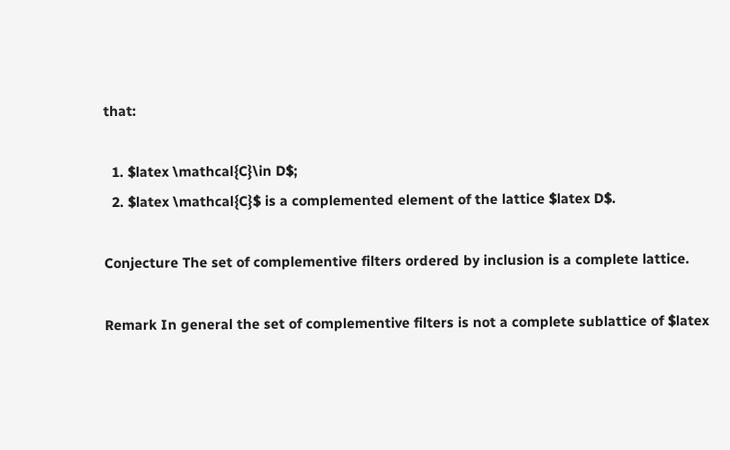that:

  1. $latex \mathcal{C}\in D$;
  2. $latex \mathcal{C}$ is a complemented element of the lattice $latex D$.

Conjecture The set of complementive filters ordered by inclusion is a complete lattice.

Remark In general the set of complementive filters is not a complete sublattice of $latex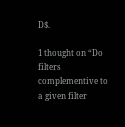D$.

1 thought on “Do filters complementive to a given filter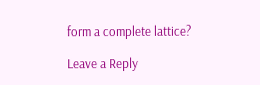form a complete lattice?

Leave a Reply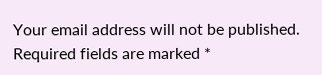Your email address will not be published. Required fields are marked *